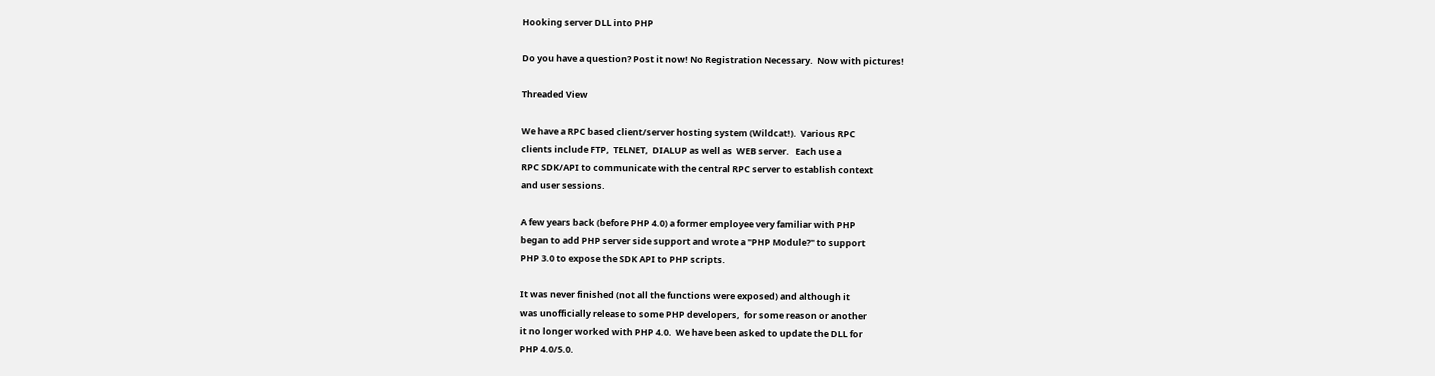Hooking server DLL into PHP

Do you have a question? Post it now! No Registration Necessary.  Now with pictures!

Threaded View

We have a RPC based client/server hosting system (Wildcat!).  Various RPC
clients include FTP,  TELNET,  DIALUP as well as  WEB server.   Each use a
RPC SDK/API to communicate with the central RPC server to establish context
and user sessions.

A few years back (before PHP 4.0) a former employee very familiar with PHP
began to add PHP server side support and wrote a "PHP Module?" to support
PHP 3.0 to expose the SDK API to PHP scripts.

It was never finished (not all the functions were exposed) and although it
was unofficially release to some PHP developers,  for some reason or another
it no longer worked with PHP 4.0.  We have been asked to update the DLL for
PHP 4.0/5.0.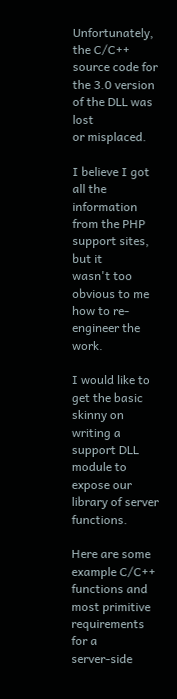Unfortunately, the C/C++ source code for the 3.0 version of the DLL was lost
or misplaced.

I believe I got all the information from the PHP support sites, but it
wasn't too obvious to me how to re-engineer the work.

I would like to get the basic skinny on writing a support DLL module to
expose our library of server functions.

Here are some example C/C++ functions and most primitive requirements for a
server-side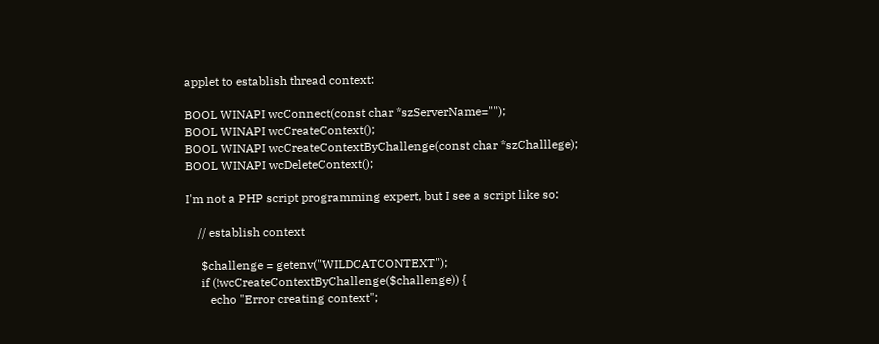applet to establish thread context:

BOOL WINAPI wcConnect(const char *szServerName="");
BOOL WINAPI wcCreateContext();
BOOL WINAPI wcCreateContextByChallenge(const char *szChalllege);
BOOL WINAPI wcDeleteContext();

I'm not a PHP script programming expert, but I see a script like so:

    // establish context

     $challenge = getenv("WILDCATCONTEXT");
     if (!wcCreateContextByChallenge($challenge)) {
        echo "Error creating context";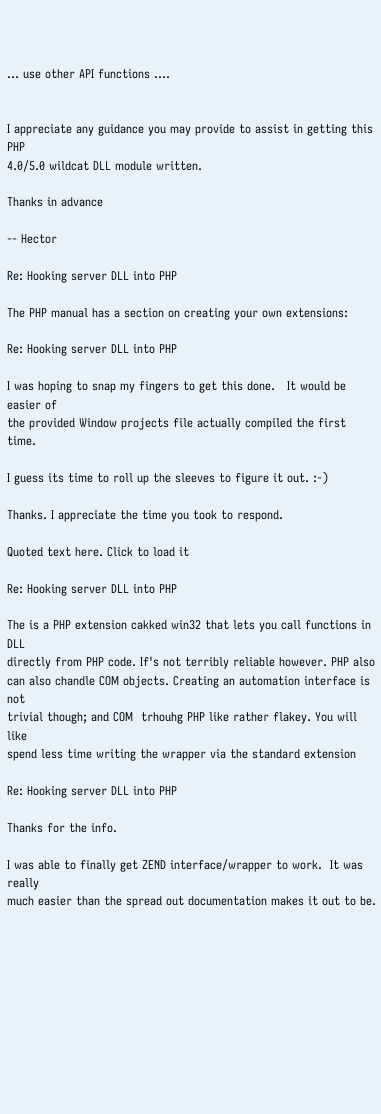... use other API functions ....


I appreciate any guidance you may provide to assist in getting this PHP
4.0/5.0 wildcat DLL module written.

Thanks in advance

-- Hector

Re: Hooking server DLL into PHP

The PHP manual has a section on creating your own extensions:

Re: Hooking server DLL into PHP

I was hoping to snap my fingers to get this done.   It would be easier of
the provided Window projects file actually compiled the first time.

I guess its time to roll up the sleeves to figure it out. :-)

Thanks. I appreciate the time you took to respond.

Quoted text here. Click to load it

Re: Hooking server DLL into PHP

The is a PHP extension cakked win32 that lets you call functions in DLL
directly from PHP code. If's not terribly reliable however. PHP also
can also chandle COM objects. Creating an automation interface is not
trivial though; and COM  trhouhg PHP like rather flakey. You will like
spend less time writing the wrapper via the standard extension

Re: Hooking server DLL into PHP

Thanks for the info.

I was able to finally get ZEND interface/wrapper to work.  It was really
much easier than the spread out documentation makes it out to be.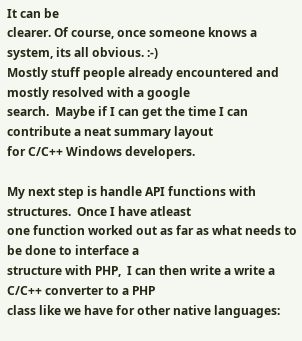It can be
clearer. Of course, once someone knows a system, its all obvious. :-)
Mostly stuff people already encountered and mostly resolved with a google
search.  Maybe if I can get the time I can contribute a neat summary layout
for C/C++ Windows developers.

My next step is handle API functions with structures.  Once I have atleast
one function worked out as far as what needs to be done to interface a
structure with PHP,  I can then write a write a C/C++ converter to a PHP
class like we have for other native languages: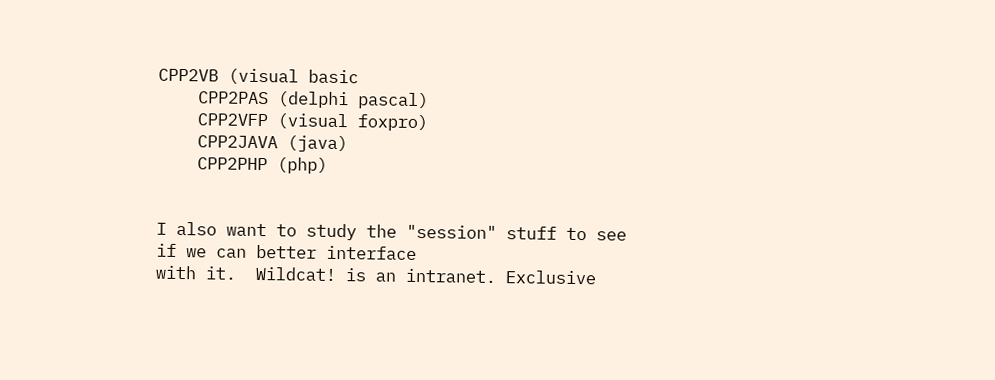CPP2VB (visual basic
    CPP2PAS (delphi pascal)
    CPP2VFP (visual foxpro)
    CPP2JAVA (java)
    CPP2PHP (php)


I also want to study the "session" stuff to see if we can better interface
with it.  Wildcat! is an intranet. Exclusive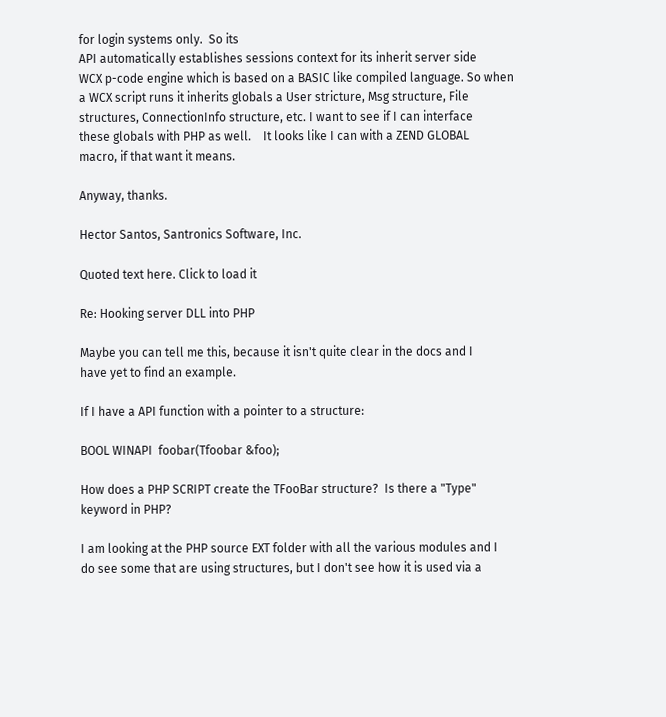for login systems only.  So its
API automatically establishes sessions context for its inherit server side
WCX p-code engine which is based on a BASIC like compiled language. So when
a WCX script runs it inherits globals a User stricture, Msg structure, File
structures, ConnectionInfo structure, etc. I want to see if I can interface
these globals with PHP as well.    It looks like I can with a ZEND GLOBAL
macro, if that want it means.

Anyway, thanks.

Hector Santos, Santronics Software, Inc.

Quoted text here. Click to load it

Re: Hooking server DLL into PHP

Maybe you can tell me this, because it isn't quite clear in the docs and I
have yet to find an example.

If I have a API function with a pointer to a structure:

BOOL WINAPI  foobar(Tfoobar &foo);

How does a PHP SCRIPT create the TFooBar structure?  Is there a "Type"
keyword in PHP?

I am looking at the PHP source EXT folder with all the various modules and I
do see some that are using structures, but I don't see how it is used via a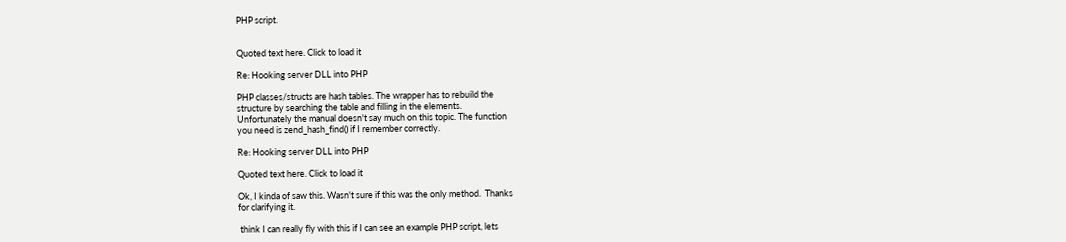PHP script.


Quoted text here. Click to load it

Re: Hooking server DLL into PHP

PHP classes/structs are hash tables. The wrapper has to rebuild the
structure by searching the table and filling in the elements.
Unfortunately the manual doesn't say much on this topic. The function
you need is zend_hash_find() if I remember correctly.

Re: Hooking server DLL into PHP

Quoted text here. Click to load it

Ok, I kinda of saw this. Wasn't sure if this was the only method.  Thanks
for clarifying it.

 think I can really fly with this if I can see an example PHP script, lets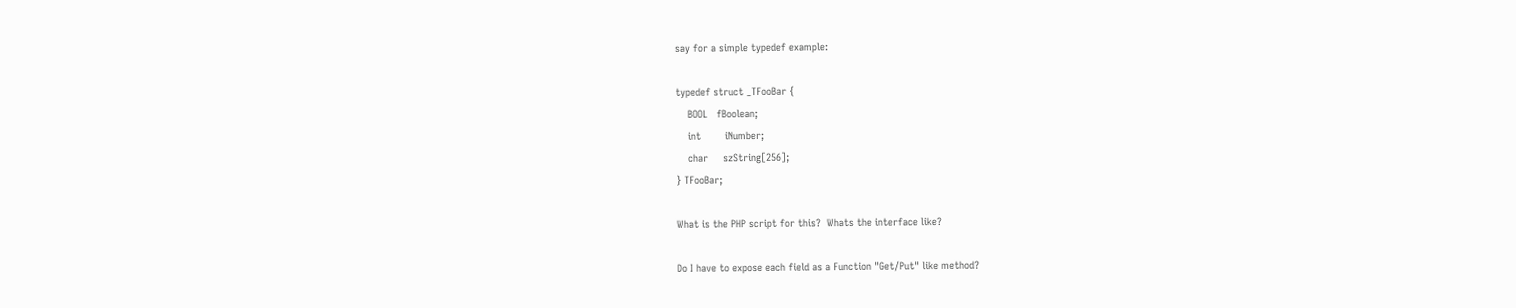say for a simple typedef example:

typedef struct _TFooBar {
    BOOL   fBoolean;
    int        iNumber;
    char     szString[256];
} TFooBar;

What is the PHP script for this?  Whats the interface like?

Do I have to expose each field as a Function "Get/Put" like method?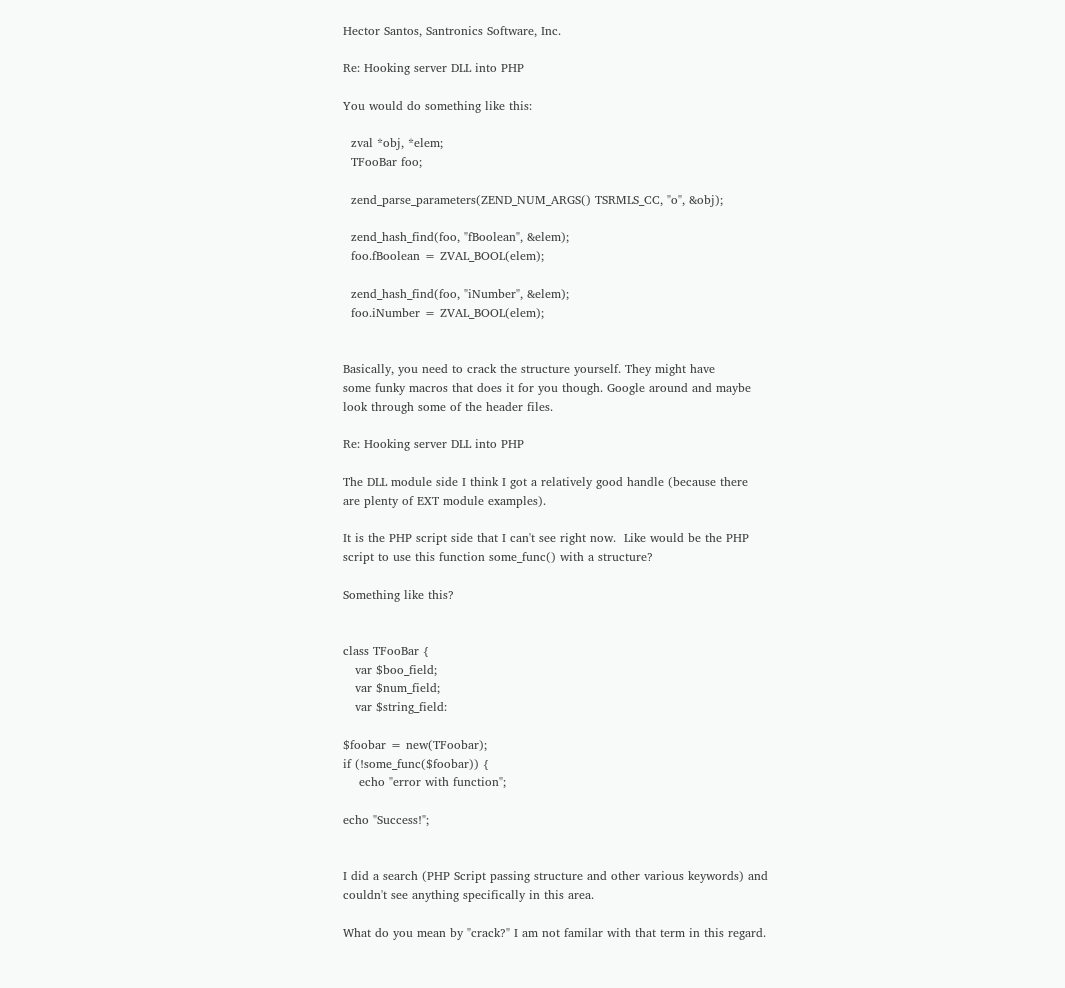Hector Santos, Santronics Software, Inc.

Re: Hooking server DLL into PHP

You would do something like this:

  zval *obj, *elem;
  TFooBar foo;

  zend_parse_parameters(ZEND_NUM_ARGS() TSRMLS_CC, "o", &obj);

  zend_hash_find(foo, "fBoolean", &elem);
  foo.fBoolean = ZVAL_BOOL(elem);

  zend_hash_find(foo, "iNumber", &elem);
  foo.iNumber = ZVAL_BOOL(elem);


Basically, you need to crack the structure yourself. They might have
some funky macros that does it for you though. Google around and maybe
look through some of the header files.

Re: Hooking server DLL into PHP

The DLL module side I think I got a relatively good handle (because there
are plenty of EXT module examples).

It is the PHP script side that I can't see right now.  Like would be the PHP
script to use this function some_func() with a structure?

Something like this?


class TFooBar {
   var $boo_field;
   var $num_field;
   var $string_field:

$foobar = new(TFoobar);
if (!some_func($foobar)) {
    echo "error with function";

echo "Success!";


I did a search (PHP Script passing structure and other various keywords) and
couldn't see anything specifically in this area.

What do you mean by "crack?" I am not familar with that term in this regard.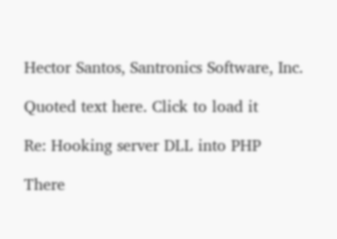Hector Santos, Santronics Software, Inc.

Quoted text here. Click to load it

Re: Hooking server DLL into PHP

There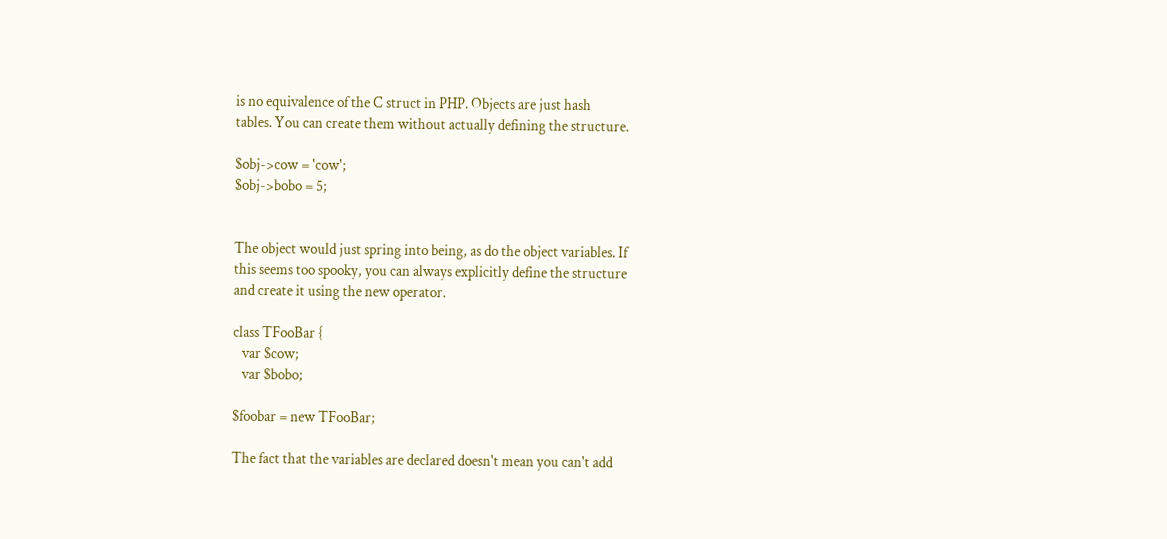is no equivalence of the C struct in PHP. Objects are just hash
tables. You can create them without actually defining the structure.

$obj->cow = 'cow';
$obj->bobo = 5;


The object would just spring into being, as do the object variables. If
this seems too spooky, you can always explicitly define the structure
and create it using the new operator.

class TFooBar {
   var $cow;
   var $bobo;

$foobar = new TFooBar;

The fact that the variables are declared doesn't mean you can't add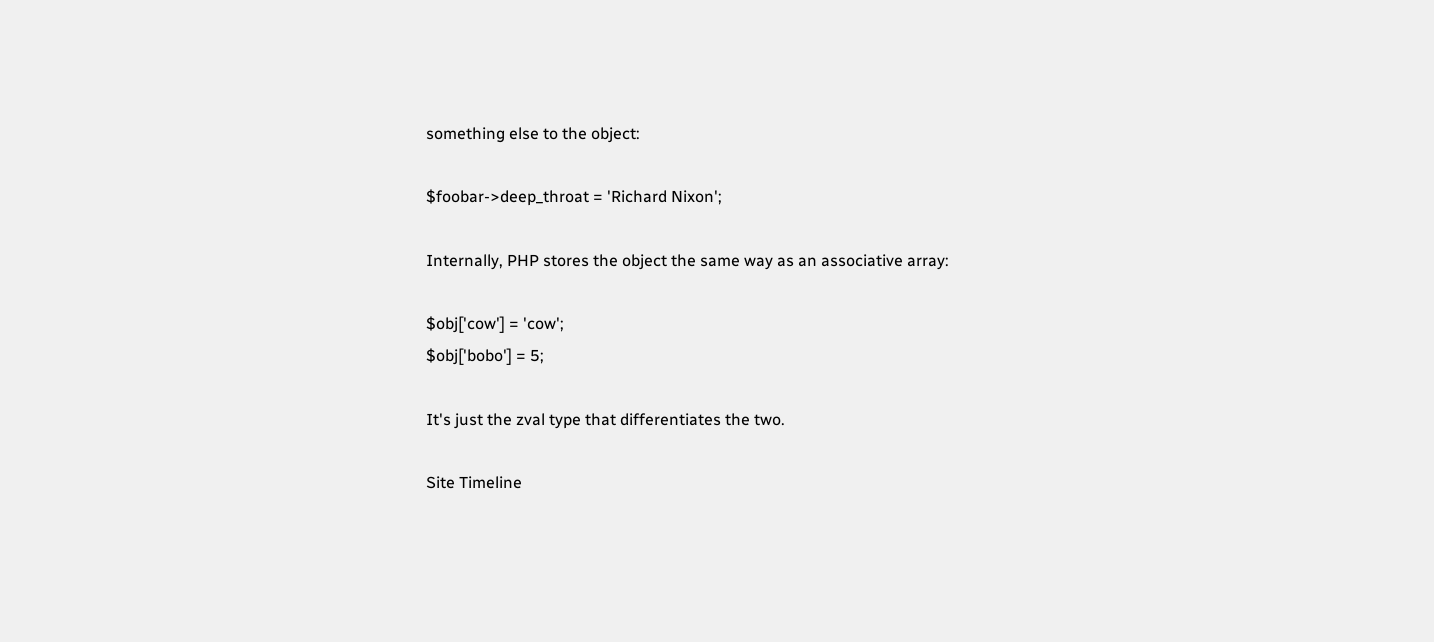something else to the object:

$foobar->deep_throat = 'Richard Nixon';

Internally, PHP stores the object the same way as an associative array:

$obj['cow'] = 'cow';
$obj['bobo'] = 5;

It's just the zval type that differentiates the two.

Site Timeline